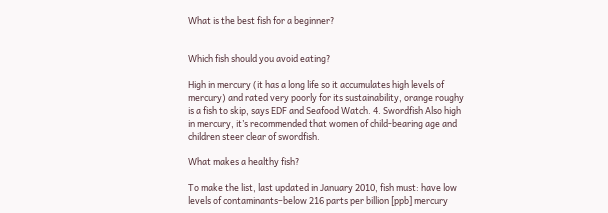What is the best fish for a beginner?


Which fish should you avoid eating?

High in mercury (it has a long life so it accumulates high levels of mercury) and rated very poorly for its sustainability, orange roughy is a fish to skip, says EDF and Seafood Watch. 4. Swordfish Also high in mercury, it’s recommended that women of child-bearing age and children steer clear of swordfish.

What makes a healthy fish?

To make the list, last updated in January 2010, fish must: have low levels of contaminants–below 216 parts per billion [ppb] mercury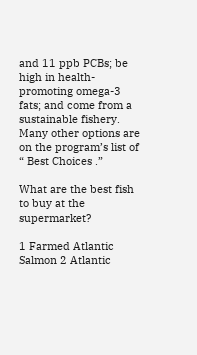and 11 ppb PCBs; be high in health-promoting omega-3 fats; and come from a sustainable fishery. Many other options are on the program’s list of “ Best Choices .”

What are the best fish to buy at the supermarket?

1 Farmed Atlantic Salmon 2 Atlantic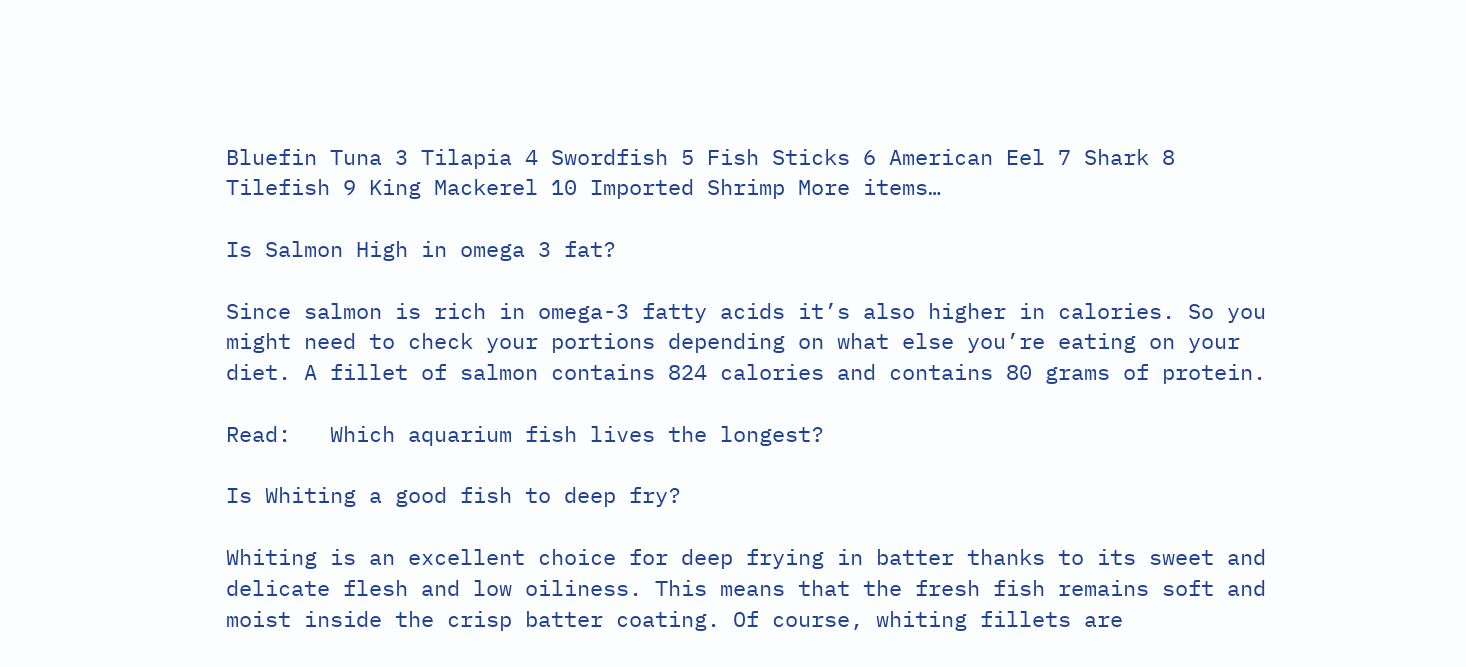Bluefin Tuna 3 Tilapia 4 Swordfish 5 Fish Sticks 6 American Eel 7 Shark 8 Tilefish 9 King Mackerel 10 Imported Shrimp More items…

Is Salmon High in omega 3 fat?

Since salmon is rich in omega-3 fatty acids it’s also higher in calories. So you might need to check your portions depending on what else you’re eating on your diet. A fillet of salmon contains 824 calories and contains 80 grams of protein.

Read:   Which aquarium fish lives the longest?

Is Whiting a good fish to deep fry?

Whiting is an excellent choice for deep frying in batter thanks to its sweet and delicate flesh and low oiliness. This means that the fresh fish remains soft and moist inside the crisp batter coating. Of course, whiting fillets are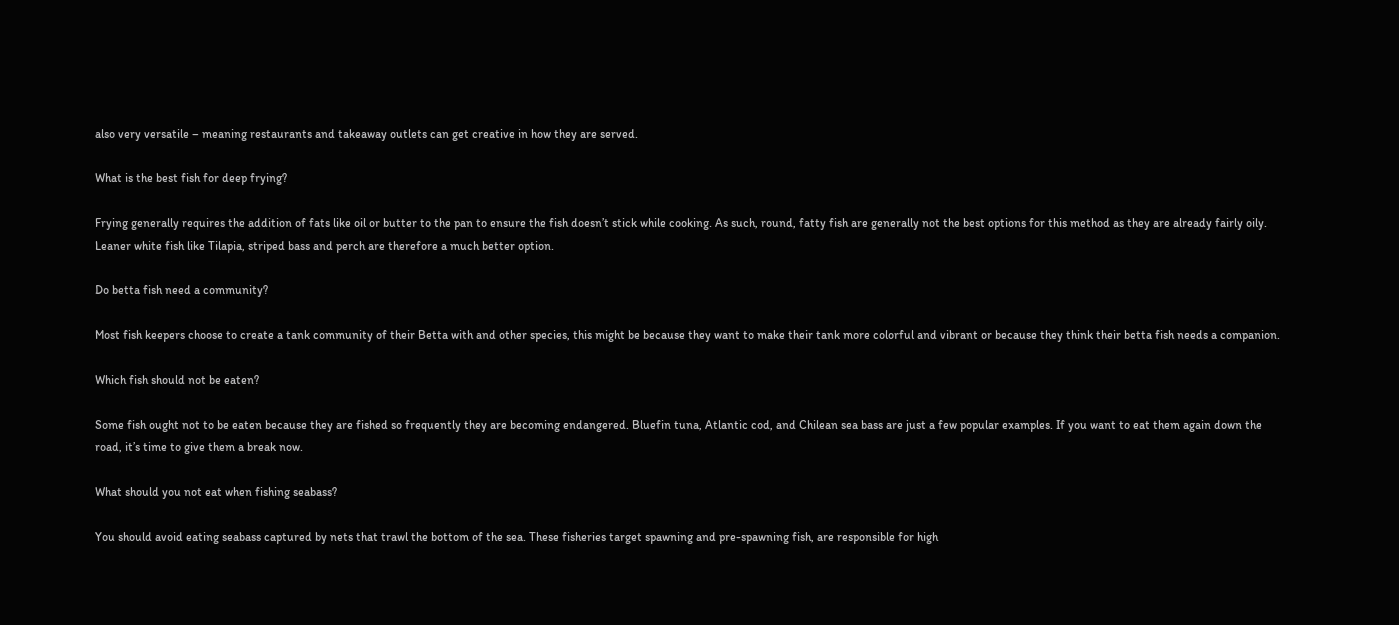also very versatile – meaning restaurants and takeaway outlets can get creative in how they are served.

What is the best fish for deep frying?

Frying generally requires the addition of fats like oil or butter to the pan to ensure the fish doesn’t stick while cooking. As such, round, fatty fish are generally not the best options for this method as they are already fairly oily. Leaner white fish like Tilapia, striped bass and perch are therefore a much better option.

Do betta fish need a community?

Most fish keepers choose to create a tank community of their Betta with and other species, this might be because they want to make their tank more colorful and vibrant or because they think their betta fish needs a companion.

Which fish should not be eaten?

Some fish ought not to be eaten because they are fished so frequently they are becoming endangered. Bluefin tuna, Atlantic cod, and Chilean sea bass are just a few popular examples. If you want to eat them again down the road, it’s time to give them a break now.

What should you not eat when fishing seabass?

You should avoid eating seabass captured by nets that trawl the bottom of the sea. These fisheries target spawning and pre-spawning fish, are responsible for high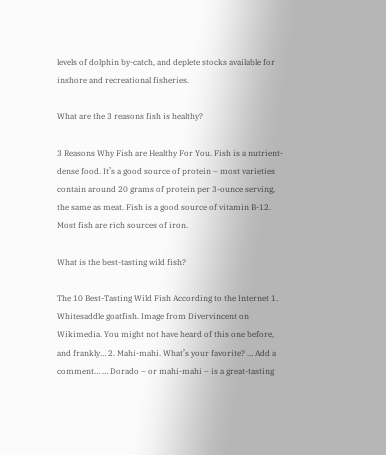levels of dolphin by-catch, and deplete stocks available for inshore and recreational fisheries.

What are the 3 reasons fish is healthy?

3 Reasons Why Fish are Healthy For You. Fish is a nutrient-dense food. It’s a good source of protein – most varieties contain around 20 grams of protein per 3-ounce serving, the same as meat. Fish is a good source of vitamin B-12. Most fish are rich sources of iron.

What is the best-tasting wild fish?

The 10 Best-Tasting Wild Fish According to the Internet 1. Whitesaddle goatfish. Image from Divervincent on Wikimedia. You might not have heard of this one before, and frankly… 2. Mahi-mahi. What’s your favorite? … Add a comment… … Dorado – or mahi-mahi – is a great-tasting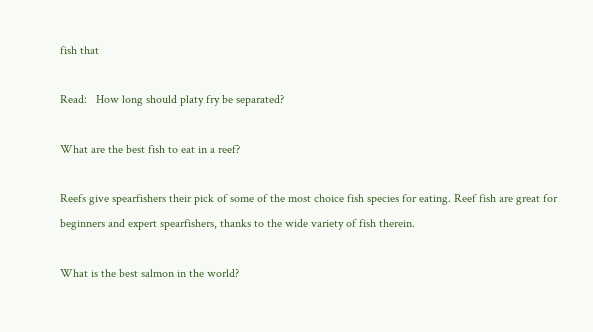fish that

Read:   How long should platy fry be separated?

What are the best fish to eat in a reef?

Reefs give spearfishers their pick of some of the most choice fish species for eating. Reef fish are great for beginners and expert spearfishers, thanks to the wide variety of fish therein.

What is the best salmon in the world?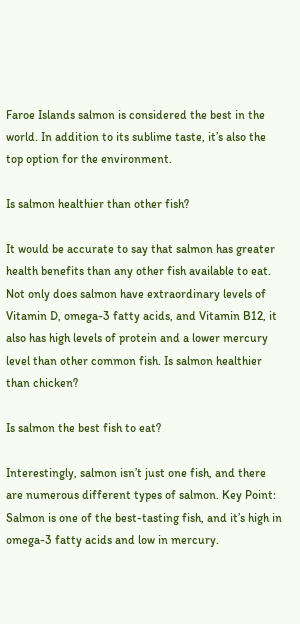Faroe Islands salmon is considered the best in the world. In addition to its sublime taste, it’s also the top option for the environment.

Is salmon healthier than other fish?

It would be accurate to say that salmon has greater health benefits than any other fish available to eat. Not only does salmon have extraordinary levels of Vitamin D, omega-3 fatty acids, and Vitamin B12, it also has high levels of protein and a lower mercury level than other common fish. Is salmon healthier than chicken?

Is salmon the best fish to eat?

Interestingly, salmon isn’t just one fish, and there are numerous different types of salmon. Key Point: Salmon is one of the best-tasting fish, and it’s high in omega-3 fatty acids and low in mercury.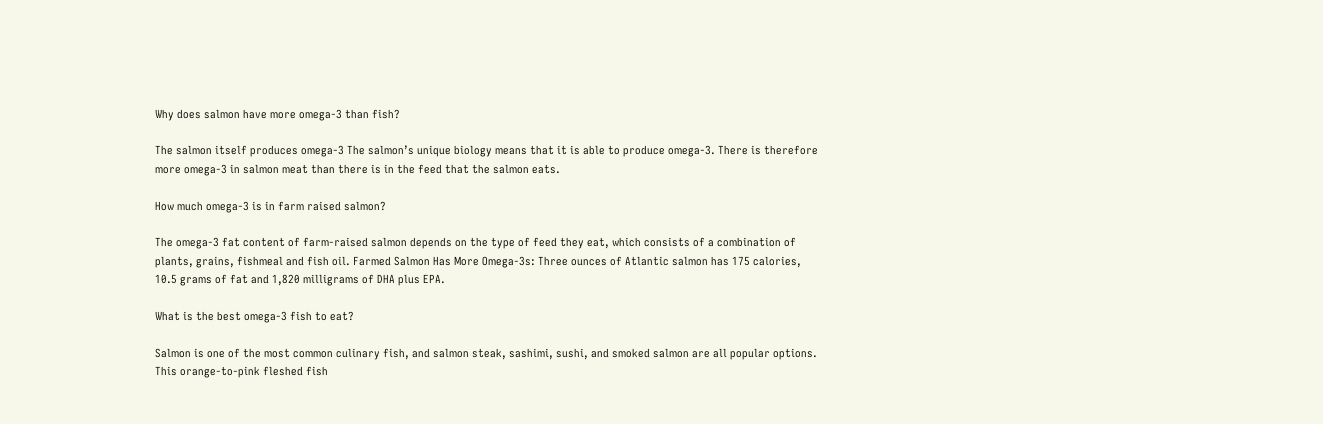Why does salmon have more omega-3 than fish?

The salmon itself produces omega-3 The salmon’s unique biology means that it is able to produce omega-3. There is therefore more omega-3 in salmon meat than there is in the feed that the salmon eats.

How much omega-3 is in farm raised salmon?

The omega-3 fat content of farm-raised salmon depends on the type of feed they eat, which consists of a combination of plants, grains, fishmeal and fish oil. Farmed Salmon Has More Omega-3s: Three ounces of Atlantic salmon has 175 calories, 10.5 grams of fat and 1,820 milligrams of DHA plus EPA.

What is the best omega-3 fish to eat?

Salmon is one of the most common culinary fish, and salmon steak, sashimi, sushi, and smoked salmon are all popular options. This orange-to-pink fleshed fish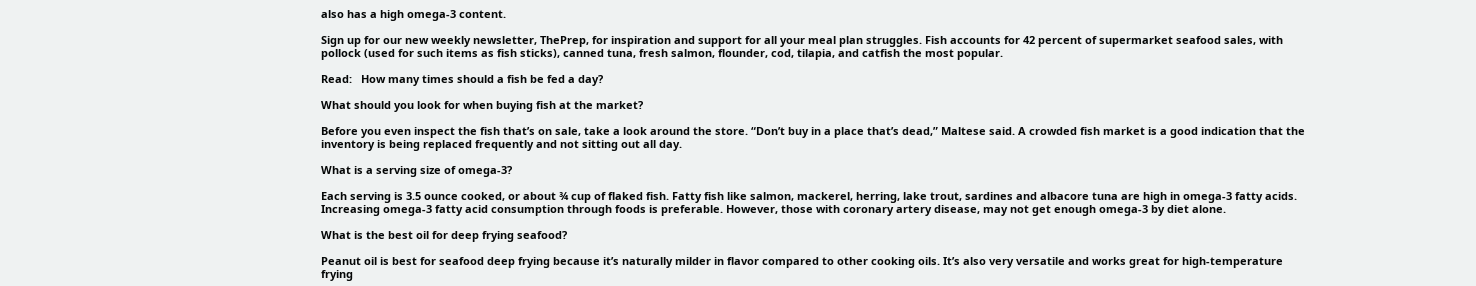also has a high omega-3 content.

Sign up for our new weekly newsletter, ThePrep, for inspiration and support for all your meal plan struggles. Fish accounts for 42 percent of supermarket seafood sales, with pollock (used for such items as fish sticks), canned tuna, fresh salmon, flounder, cod, tilapia, and catfish the most popular.

Read:   How many times should a fish be fed a day?

What should you look for when buying fish at the market?

Before you even inspect the fish that’s on sale, take a look around the store. “Don’t buy in a place that’s dead,” Maltese said. A crowded fish market is a good indication that the inventory is being replaced frequently and not sitting out all day.

What is a serving size of omega-3?

Each serving is 3.5 ounce cooked, or about ¾ cup of flaked fish. Fatty fish like salmon, mackerel, herring, lake trout, sardines and albacore tuna are high in omega-3 fatty acids. Increasing omega-3 fatty acid consumption through foods is preferable. However, those with coronary artery disease, may not get enough omega-3 by diet alone.

What is the best oil for deep frying seafood?

Peanut oil is best for seafood deep frying because it’s naturally milder in flavor compared to other cooking oils. It’s also very versatile and works great for high-temperature frying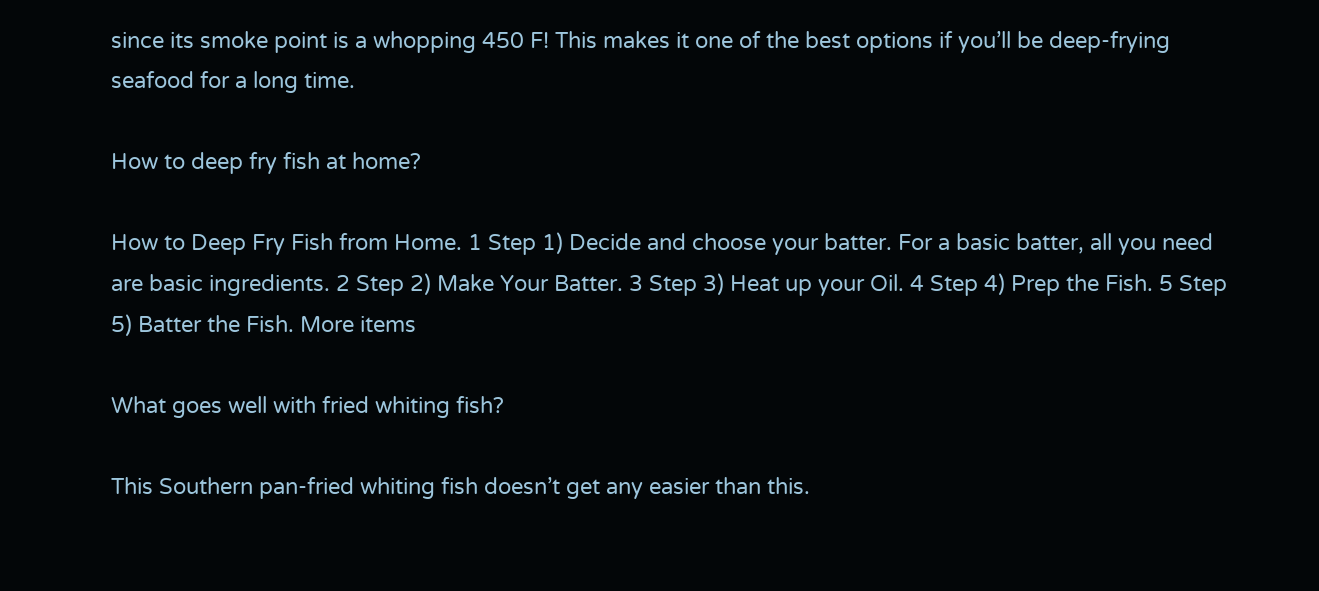since its smoke point is a whopping 450 F! This makes it one of the best options if you’ll be deep-frying seafood for a long time.

How to deep fry fish at home?

How to Deep Fry Fish from Home. 1 Step 1) Decide and choose your batter. For a basic batter, all you need are basic ingredients. 2 Step 2) Make Your Batter. 3 Step 3) Heat up your Oil. 4 Step 4) Prep the Fish. 5 Step 5) Batter the Fish. More items

What goes well with fried whiting fish?

This Southern pan-fried whiting fish doesn’t get any easier than this.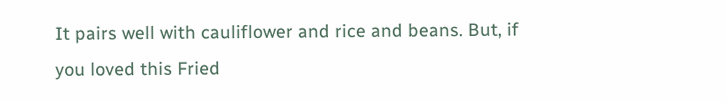It pairs well with cauliflower and rice and beans. But, if you loved this Fried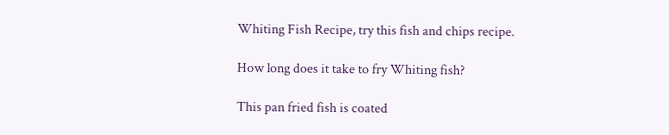Whiting Fish Recipe, try this fish and chips recipe.

How long does it take to fry Whiting fish?

This pan fried fish is coated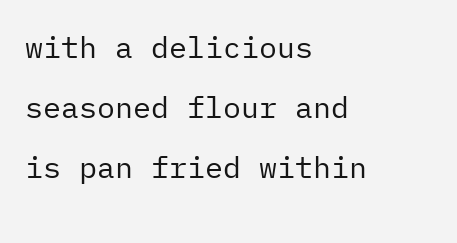with a delicious seasoned flour and is pan fried within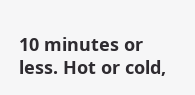10 minutes or less. Hot or cold,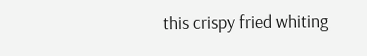this crispy fried whiting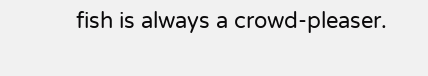fish is always a crowd-pleaser.